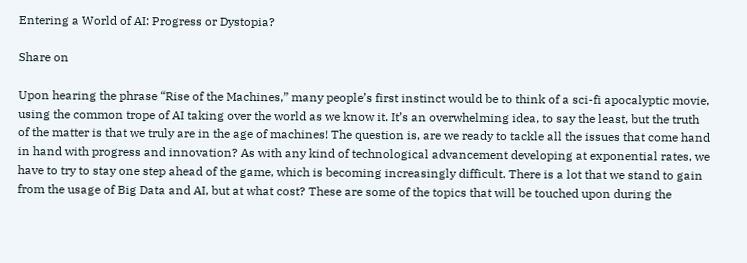Entering a World of AI: Progress or Dystopia?

Share on

Upon hearing the phrase “Rise of the Machines,” many people’s first instinct would be to think of a sci-fi apocalyptic movie, using the common trope of AI taking over the world as we know it. It’s an overwhelming idea, to say the least, but the truth of the matter is that we truly are in the age of machines! The question is, are we ready to tackle all the issues that come hand in hand with progress and innovation? As with any kind of technological advancement developing at exponential rates, we have to try to stay one step ahead of the game, which is becoming increasingly difficult. There is a lot that we stand to gain from the usage of Big Data and AI, but at what cost? These are some of the topics that will be touched upon during the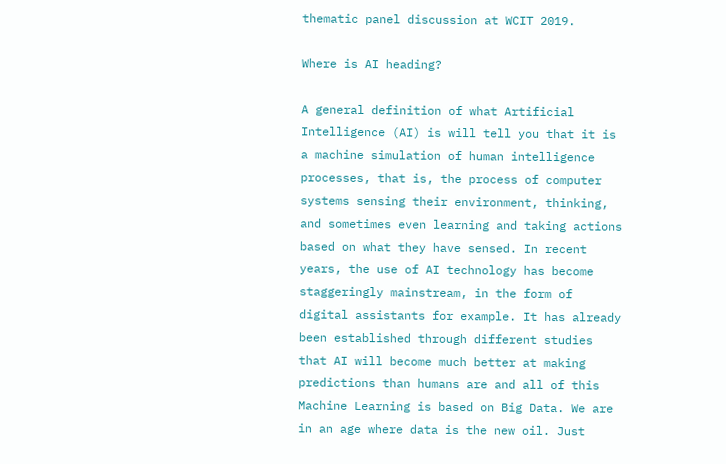thematic panel discussion at WCIT 2019.

Where is AI heading?

A general definition of what Artificial Intelligence (AI) is will tell you that it is a machine simulation of human intelligence processes, that is, the process of computer systems sensing their environment, thinking, and sometimes even learning and taking actions based on what they have sensed. In recent years, the use of AI technology has become staggeringly mainstream, in the form of digital assistants for example. It has already been established through different studies that AI will become much better at making predictions than humans are and all of this Machine Learning is based on Big Data. We are in an age where data is the new oil. Just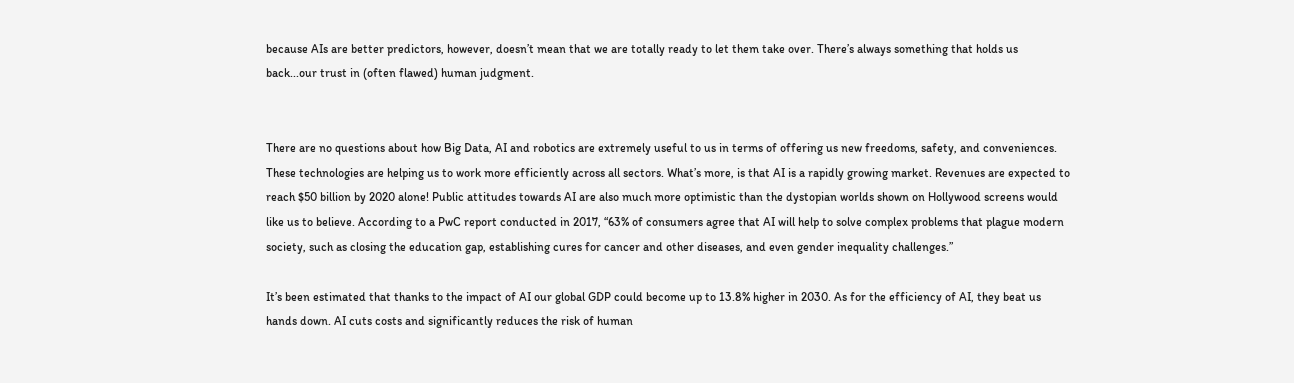because AIs are better predictors, however, doesn’t mean that we are totally ready to let them take over. There’s always something that holds us back...our trust in (often flawed) human judgment.


There are no questions about how Big Data, AI and robotics are extremely useful to us in terms of offering us new freedoms, safety, and conveniences. These technologies are helping us to work more efficiently across all sectors. What’s more, is that AI is a rapidly growing market. Revenues are expected to reach $50 billion by 2020 alone! Public attitudes towards AI are also much more optimistic than the dystopian worlds shown on Hollywood screens would like us to believe. According to a PwC report conducted in 2017, “63% of consumers agree that AI will help to solve complex problems that plague modern society, such as closing the education gap, establishing cures for cancer and other diseases, and even gender inequality challenges.”

It’s been estimated that thanks to the impact of AI our global GDP could become up to 13.8% higher in 2030. As for the efficiency of AI, they beat us hands down. AI cuts costs and significantly reduces the risk of human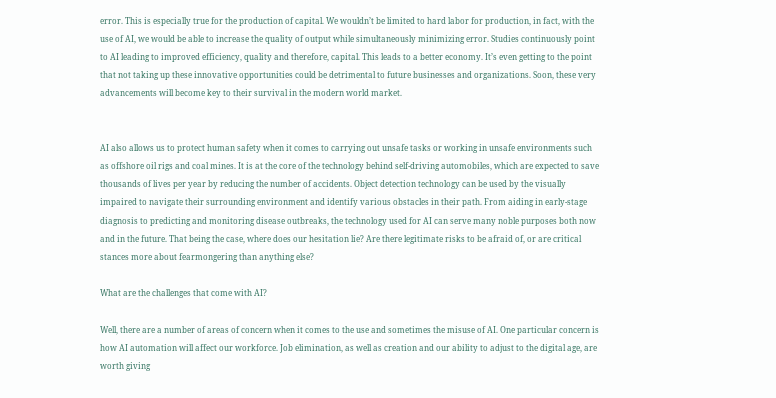error. This is especially true for the production of capital. We wouldn’t be limited to hard labor for production, in fact, with the use of AI, we would be able to increase the quality of output while simultaneously minimizing error. Studies continuously point to AI leading to improved efficiency, quality and therefore, capital. This leads to a better economy. It’s even getting to the point that not taking up these innovative opportunities could be detrimental to future businesses and organizations. Soon, these very advancements will become key to their survival in the modern world market.


AI also allows us to protect human safety when it comes to carrying out unsafe tasks or working in unsafe environments such as offshore oil rigs and coal mines. It is at the core of the technology behind self-driving automobiles, which are expected to save thousands of lives per year by reducing the number of accidents. Object detection technology can be used by the visually impaired to navigate their surrounding environment and identify various obstacles in their path. From aiding in early-stage diagnosis to predicting and monitoring disease outbreaks, the technology used for AI can serve many noble purposes both now and in the future. That being the case, where does our hesitation lie? Are there legitimate risks to be afraid of, or are critical stances more about fearmongering than anything else?

What are the challenges that come with AI?

Well, there are a number of areas of concern when it comes to the use and sometimes the misuse of AI. One particular concern is how AI automation will affect our workforce. Job elimination, as well as creation and our ability to adjust to the digital age, are worth giving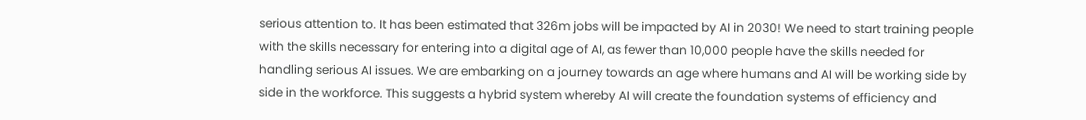serious attention to. It has been estimated that 326m jobs will be impacted by AI in 2030! We need to start training people with the skills necessary for entering into a digital age of AI, as fewer than 10,000 people have the skills needed for handling serious AI issues. We are embarking on a journey towards an age where humans and AI will be working side by side in the workforce. This suggests a hybrid system whereby AI will create the foundation systems of efficiency and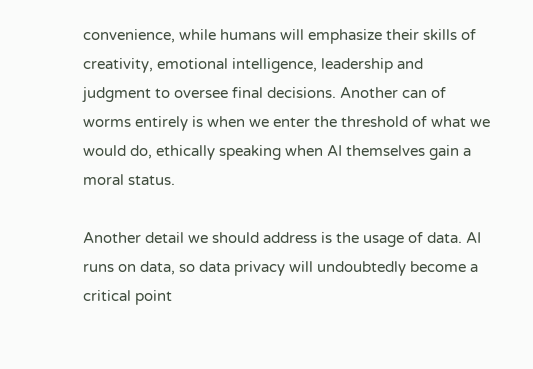convenience, while humans will emphasize their skills of creativity, emotional intelligence, leadership and judgment to oversee final decisions. Another can of worms entirely is when we enter the threshold of what we would do, ethically speaking when AI themselves gain a moral status.

Another detail we should address is the usage of data. AI runs on data, so data privacy will undoubtedly become a critical point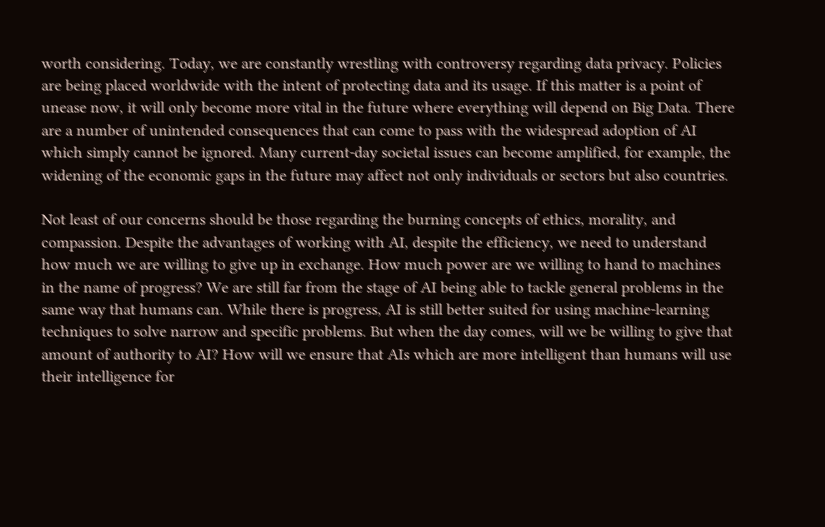worth considering. Today, we are constantly wrestling with controversy regarding data privacy. Policies are being placed worldwide with the intent of protecting data and its usage. If this matter is a point of unease now, it will only become more vital in the future where everything will depend on Big Data. There are a number of unintended consequences that can come to pass with the widespread adoption of AI which simply cannot be ignored. Many current-day societal issues can become amplified, for example, the widening of the economic gaps in the future may affect not only individuals or sectors but also countries.

Not least of our concerns should be those regarding the burning concepts of ethics, morality, and compassion. Despite the advantages of working with AI, despite the efficiency, we need to understand how much we are willing to give up in exchange. How much power are we willing to hand to machines in the name of progress? We are still far from the stage of AI being able to tackle general problems in the same way that humans can. While there is progress, AI is still better suited for using machine-learning techniques to solve narrow and specific problems. But when the day comes, will we be willing to give that amount of authority to AI? How will we ensure that AIs which are more intelligent than humans will use their intelligence for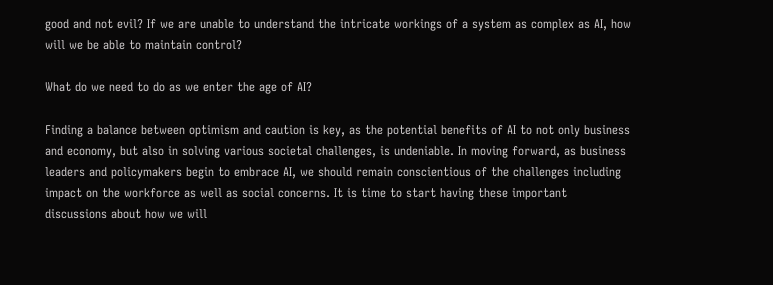good and not evil? If we are unable to understand the intricate workings of a system as complex as AI, how will we be able to maintain control?

What do we need to do as we enter the age of AI?

Finding a balance between optimism and caution is key, as the potential benefits of AI to not only business and economy, but also in solving various societal challenges, is undeniable. In moving forward, as business leaders and policymakers begin to embrace AI, we should remain conscientious of the challenges including impact on the workforce as well as social concerns. It is time to start having these important discussions about how we will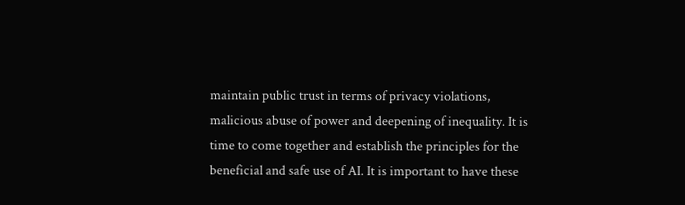maintain public trust in terms of privacy violations, malicious abuse of power and deepening of inequality. It is time to come together and establish the principles for the beneficial and safe use of AI. It is important to have these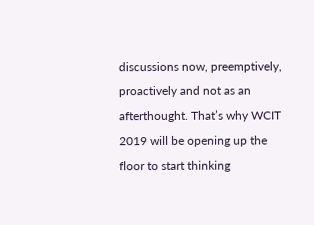discussions now, preemptively, proactively and not as an afterthought. That’s why WCIT 2019 will be opening up the floor to start thinking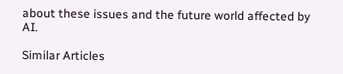about these issues and the future world affected by AI.

Similar Articles